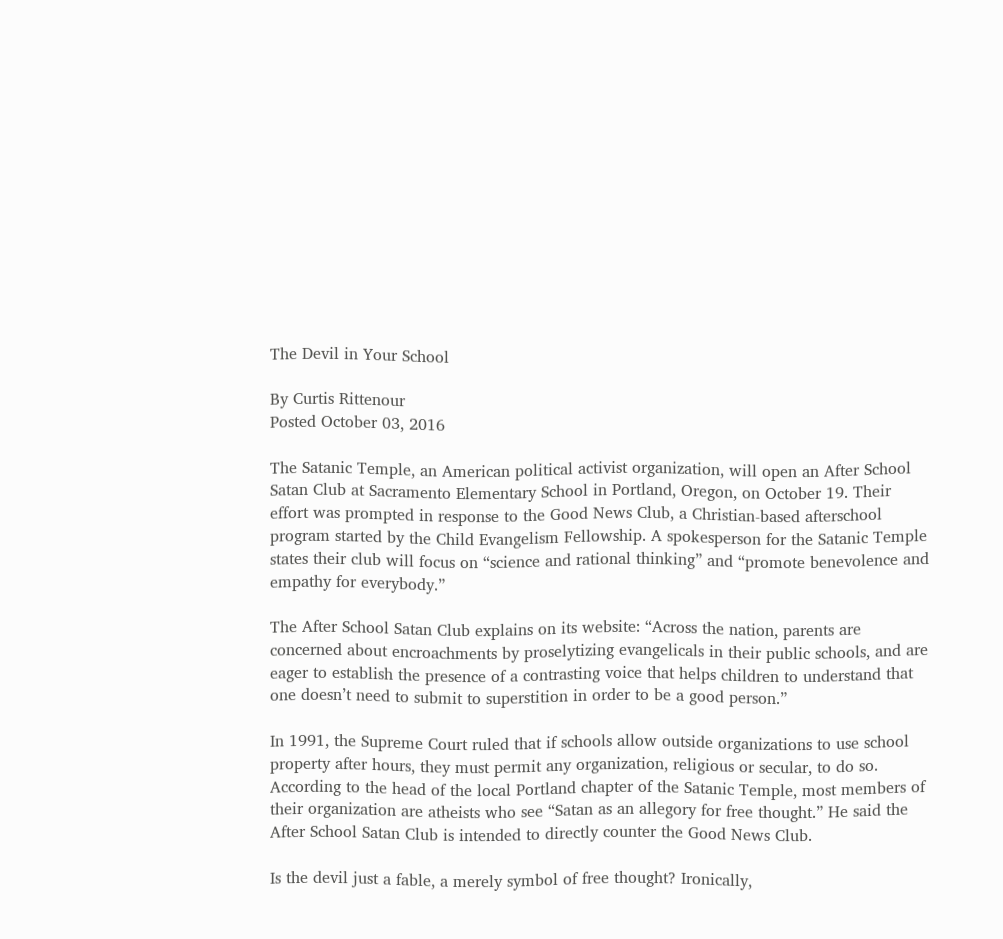The Devil in Your School

By Curtis Rittenour
Posted October 03, 2016

The Satanic Temple, an American political activist organization, will open an After School Satan Club at Sacramento Elementary School in Portland, Oregon, on October 19. Their effort was prompted in response to the Good News Club, a Christian-based afterschool program started by the Child Evangelism Fellowship. A spokesperson for the Satanic Temple states their club will focus on “science and rational thinking” and “promote benevolence and empathy for everybody.”

The After School Satan Club explains on its website: “Across the nation, parents are concerned about encroachments by proselytizing evangelicals in their public schools, and are eager to establish the presence of a contrasting voice that helps children to understand that one doesn’t need to submit to superstition in order to be a good person.”

In 1991, the Supreme Court ruled that if schools allow outside organizations to use school property after hours, they must permit any organization, religious or secular, to do so. According to the head of the local Portland chapter of the Satanic Temple, most members of their organization are atheists who see “Satan as an allegory for free thought.” He said the After School Satan Club is intended to directly counter the Good News Club.

Is the devil just a fable, a merely symbol of free thought? Ironically,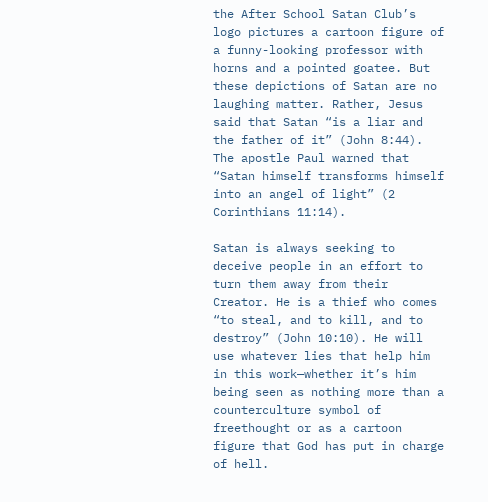the After School Satan Club’s logo pictures a cartoon figure of a funny-looking professor with horns and a pointed goatee. But these depictions of Satan are no laughing matter. Rather, Jesus said that Satan “is a liar and the father of it” (John 8:44). The apostle Paul warned that “Satan himself transforms himself into an angel of light” (2 Corinthians 11:14).

Satan is always seeking to deceive people in an effort to turn them away from their Creator. He is a thief who comes “to steal, and to kill, and to destroy” (John 10:10). He will use whatever lies that help him in this work—whether it’s him being seen as nothing more than a counterculture symbol of freethought or as a cartoon figure that God has put in charge of hell.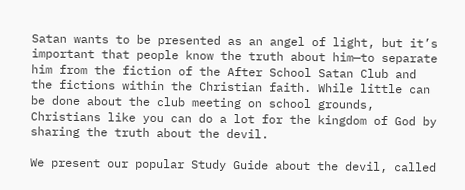Satan wants to be presented as an angel of light, but it’s important that people know the truth about him—to separate him from the fiction of the After School Satan Club and the fictions within the Christian faith. While little can be done about the club meeting on school grounds, Christians like you can do a lot for the kingdom of God by sharing the truth about the devil.

We present our popular Study Guide about the devil, called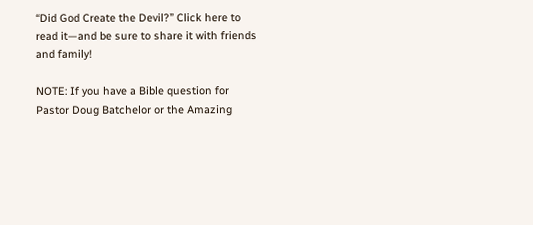“Did God Create the Devil?” Click here to read it—and be sure to share it with friends and family!

NOTE: If you have a Bible question for Pastor Doug Batchelor or the Amazing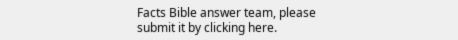Facts Bible answer team, please submit it by clicking here.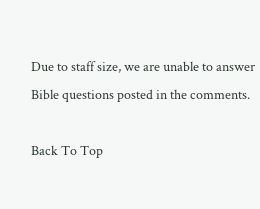Due to staff size, we are unable to answer Bible questions posted in the comments.

Back To Top